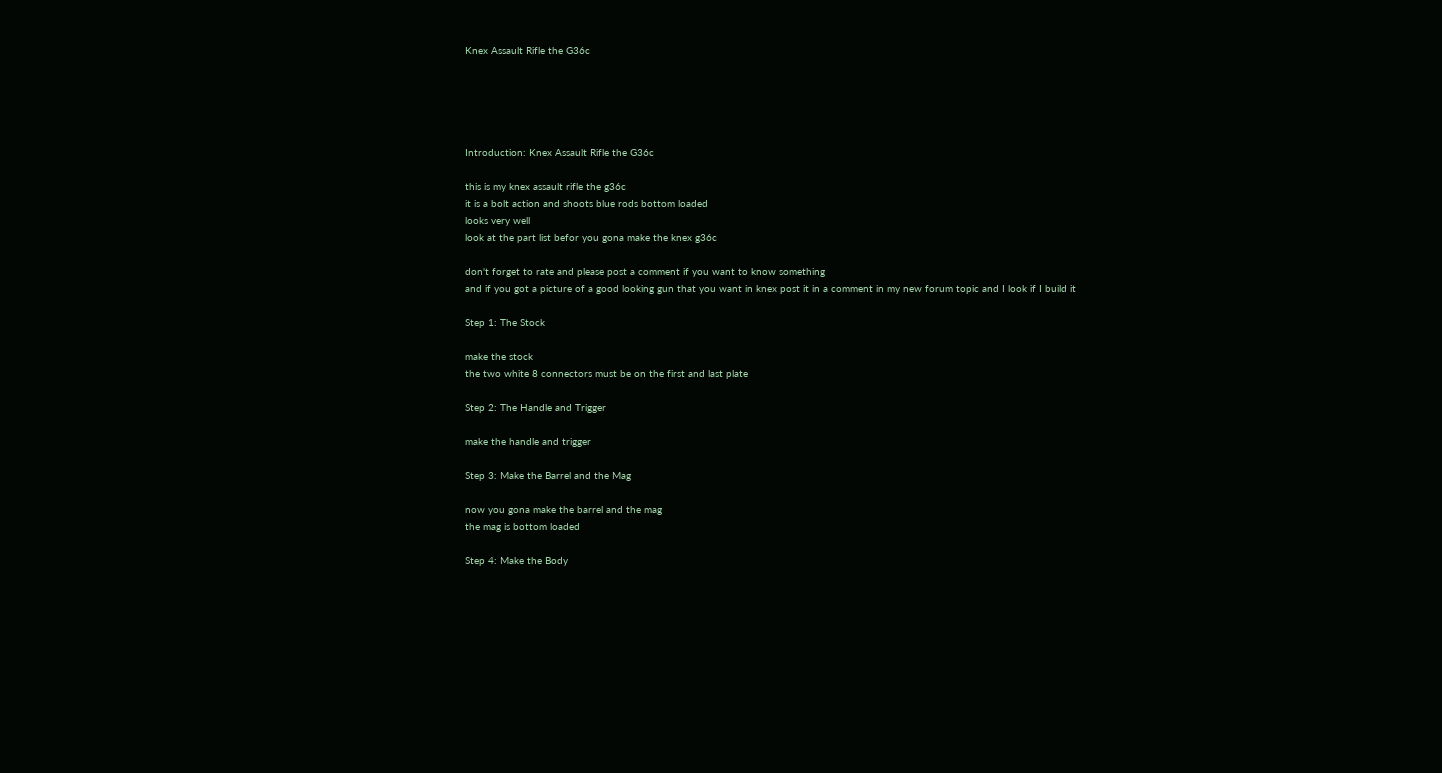Knex Assault Rifle the G36c





Introduction: Knex Assault Rifle the G36c

this is my knex assault rifle the g36c
it is a bolt action and shoots blue rods bottom loaded
looks very well
look at the part list befor you gona make the knex g36c

don't forget to rate and please post a comment if you want to know something
and if you got a picture of a good looking gun that you want in knex post it in a comment in my new forum topic and I look if I build it

Step 1: The Stock

make the stock
the two white 8 connectors must be on the first and last plate

Step 2: The Handle and Trigger

make the handle and trigger

Step 3: Make the Barrel and the Mag

now you gona make the barrel and the mag
the mag is bottom loaded

Step 4: Make the Body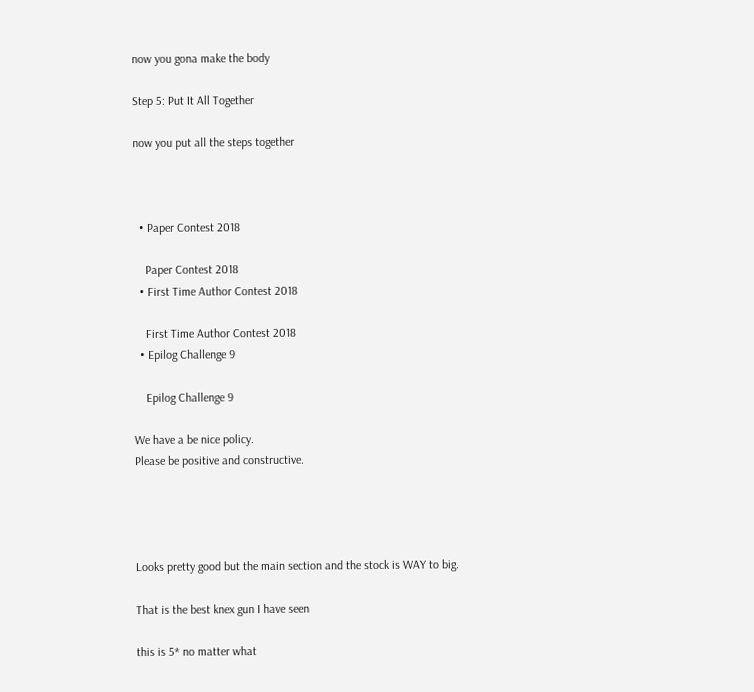now you gona make the body

Step 5: Put It All Together

now you put all the steps together



  • Paper Contest 2018

    Paper Contest 2018
  • First Time Author Contest 2018

    First Time Author Contest 2018
  • Epilog Challenge 9

    Epilog Challenge 9

We have a be nice policy.
Please be positive and constructive.




Looks pretty good but the main section and the stock is WAY to big.

That is the best knex gun I have seen

this is 5* no matter what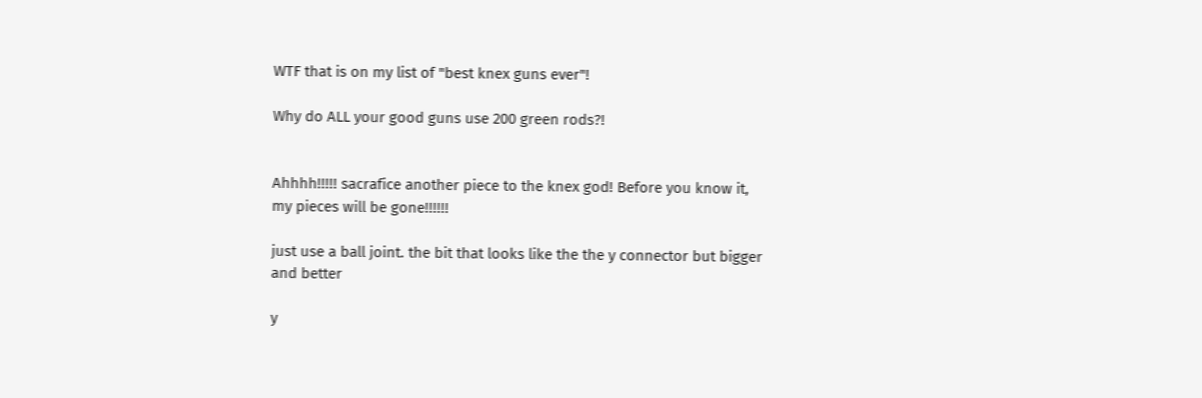WTF that is on my list of "best knex guns ever"!

Why do ALL your good guns use 200 green rods?!


Ahhhh!!!!! sacrafice another piece to the knex god! Before you know it, my pieces will be gone!!!!!!

just use a ball joint. the bit that looks like the the y connector but bigger and better

y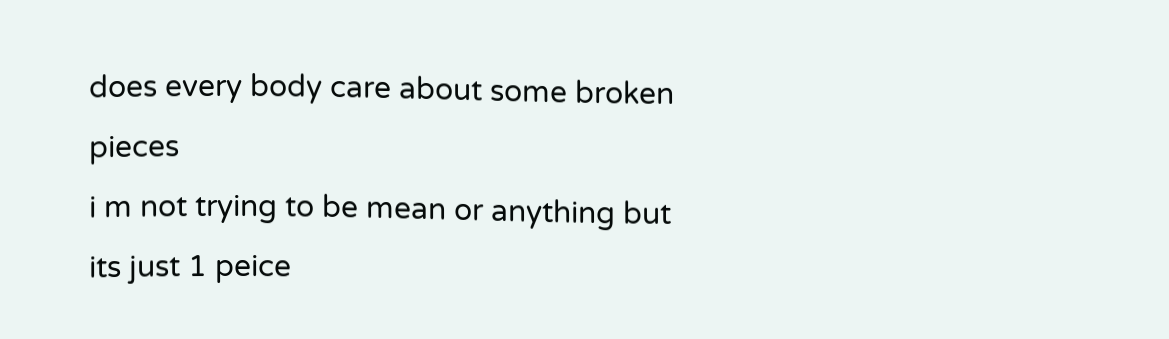does every body care about some broken pieces
i m not trying to be mean or anything but its just 1 peice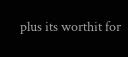plus its worthit for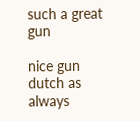such a great gun

nice gun dutch as always